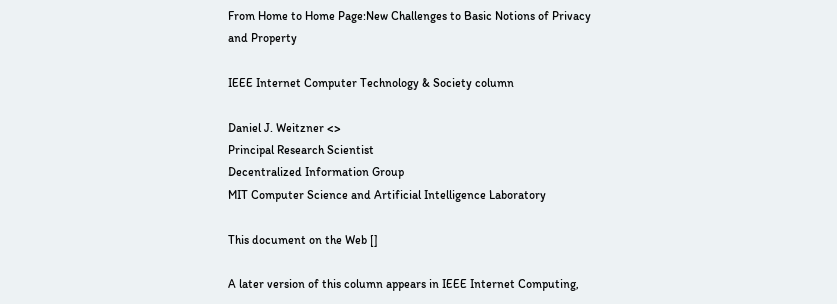From Home to Home Page:New Challenges to Basic Notions of Privacy and Property

IEEE Internet Computer Technology & Society column

Daniel J. Weitzner <>
Principal Research Scientist
Decentralized Information Group
MIT Computer Science and Artificial Intelligence Laboratory

This document on the Web []

A later version of this column appears in IEEE Internet Computing,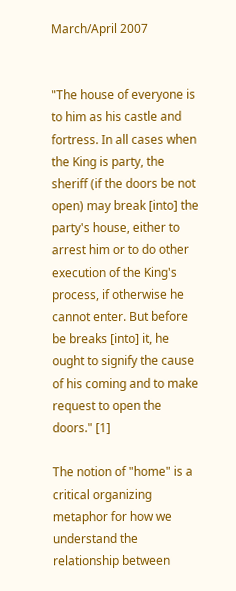March/April 2007


"The house of everyone is to him as his castle and fortress. In all cases when the King is party, the sheriff (if the doors be not open) may break [into] the party's house, either to arrest him or to do other execution of the King's process, if otherwise he cannot enter. But before be breaks [into] it, he ought to signify the cause of his coming and to make request to open the doors." [1]

The notion of "home" is a critical organizing metaphor for how we understand the relationship between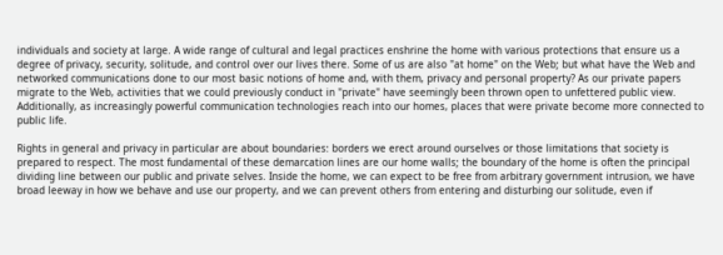individuals and society at large. A wide range of cultural and legal practices enshrine the home with various protections that ensure us a degree of privacy, security, solitude, and control over our lives there. Some of us are also "at home" on the Web; but what have the Web and networked communications done to our most basic notions of home and, with them, privacy and personal property? As our private papers migrate to the Web, activities that we could previously conduct in "private" have seemingly been thrown open to unfettered public view. Additionally, as increasingly powerful communication technologies reach into our homes, places that were private become more connected to public life.

Rights in general and privacy in particular are about boundaries: borders we erect around ourselves or those limitations that society is prepared to respect. The most fundamental of these demarcation lines are our home walls; the boundary of the home is often the principal dividing line between our public and private selves. Inside the home, we can expect to be free from arbitrary government intrusion, we have broad leeway in how we behave and use our property, and we can prevent others from entering and disturbing our solitude, even if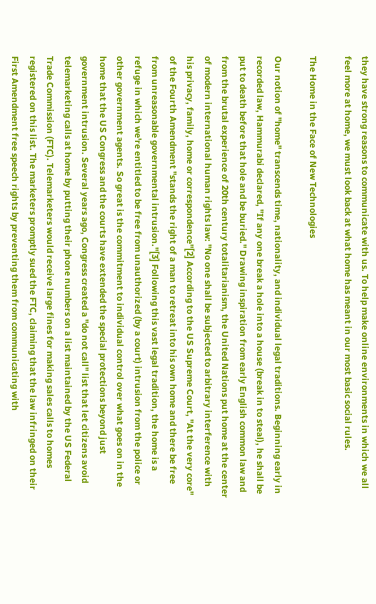they have strong reasons to communicate with us. To help make online environments in which we all feel more at home, we must look back at what home has meant in our most basic social rules.

The Home in the Face of New Technologies

Our notion of "home" transcends time, nationality, and individual legal traditions. Beginning early in recorded law, Hammurabi declared, "If any one break a hole into a house (break in to steal), he shall be put to death before that hole and be buried." Drawing inspiration from early English common law and from the brutal experience of 20th century totalitarianism, the United Nations put home at the center of modern international human rights law: "No one shall be subjected to arbitrary interference with his privacy, family, home or correspondence"[2] According to the US Supreme Court, "At the very core" of the Fourth Amendment "stands the right of a man to retreat into his own home and there be free from unreasonable governmental intrusion."[3] Following this vast legal tradition, the home is a refuge in which we're entitled to be free from unauthorized (by a court) intrusion from the police or other government agents. So great is the commitment to individual control over what goes on in the home that the US Congress and the courts have extended the special protections beyond just government intrusion. Several years ago, Congress created a "do not call" list that let citizens avoid telemarketing calls at home by putting their phone numbers on a list maintained by the US Federal Trade Commission (FTC). Telemarketers would receive large fines for making sales calls to homes registered on this list. The marketers promptly sued the FTC, claiming that the law infringed on their First Amendment free speech rights by preventing them from communicating with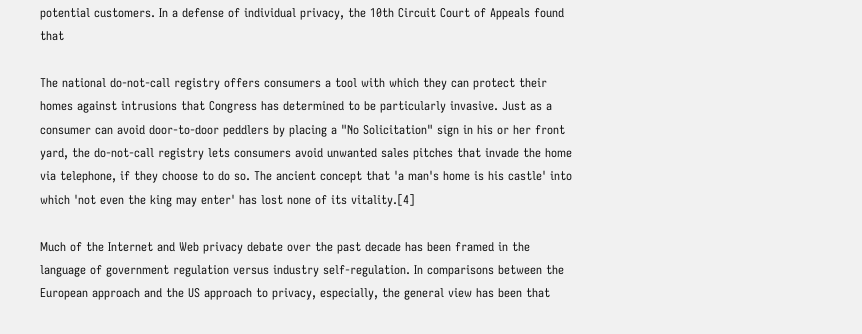potential customers. In a defense of individual privacy, the 10th Circuit Court of Appeals found that

The national do-not-call registry offers consumers a tool with which they can protect their homes against intrusions that Congress has determined to be particularly invasive. Just as a consumer can avoid door-to-door peddlers by placing a "No Solicitation" sign in his or her front yard, the do-not-call registry lets consumers avoid unwanted sales pitches that invade the home via telephone, if they choose to do so. The ancient concept that 'a man's home is his castle' into which 'not even the king may enter' has lost none of its vitality.[4]

Much of the Internet and Web privacy debate over the past decade has been framed in the language of government regulation versus industry self-regulation. In comparisons between the European approach and the US approach to privacy, especially, the general view has been that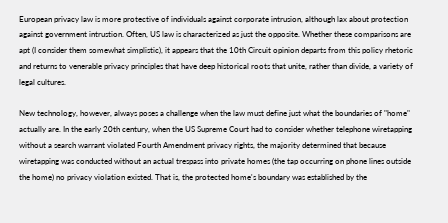European privacy law is more protective of individuals against corporate intrusion, although lax about protection against government intrustion. Often, US law is characterized as just the opposite. Whether these comparisons are apt (I consider them somewhat simplistic), it appears that the 10th Circuit opinion departs from this policy rhetoric and returns to venerable privacy principles that have deep historical roots that unite, rather than divide, a variety of legal cultures.

New technology, however, always poses a challenge when the law must define just what the boundaries of "home" actually are. In the early 20th century, when the US Supreme Court had to consider whether telephone wiretapping without a search warrant violated Fourth Amendment privacy rights, the majority determined that because wiretapping was conducted without an actual trespass into private homes (the tap occurring on phone lines outside the home) no privacy violation existed. That is, the protected home's boundary was established by the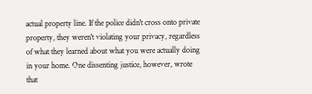actual property line. If the police didn't cross onto private property, they weren't violating your privacy, regardless of what they learned about what you were actually doing in your home. One dissenting justice, however, wrote that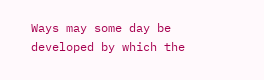Ways may some day be developed by which the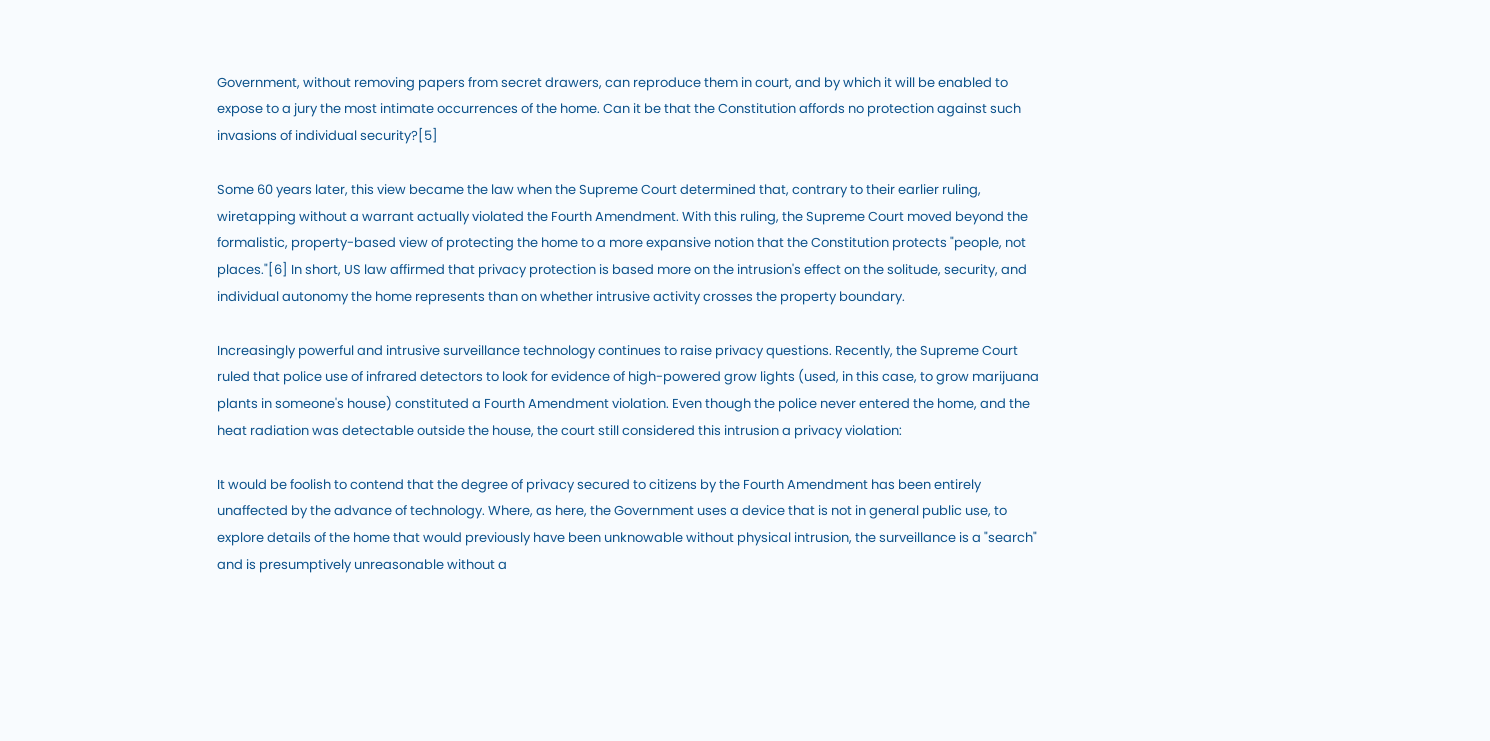Government, without removing papers from secret drawers, can reproduce them in court, and by which it will be enabled to expose to a jury the most intimate occurrences of the home. Can it be that the Constitution affords no protection against such invasions of individual security?[5]

Some 60 years later, this view became the law when the Supreme Court determined that, contrary to their earlier ruling, wiretapping without a warrant actually violated the Fourth Amendment. With this ruling, the Supreme Court moved beyond the formalistic, property-based view of protecting the home to a more expansive notion that the Constitution protects "people, not places."[6] In short, US law affirmed that privacy protection is based more on the intrusion's effect on the solitude, security, and individual autonomy the home represents than on whether intrusive activity crosses the property boundary.

Increasingly powerful and intrusive surveillance technology continues to raise privacy questions. Recently, the Supreme Court ruled that police use of infrared detectors to look for evidence of high-powered grow lights (used, in this case, to grow marijuana plants in someone's house) constituted a Fourth Amendment violation. Even though the police never entered the home, and the heat radiation was detectable outside the house, the court still considered this intrusion a privacy violation:

It would be foolish to contend that the degree of privacy secured to citizens by the Fourth Amendment has been entirely unaffected by the advance of technology. Where, as here, the Government uses a device that is not in general public use, to explore details of the home that would previously have been unknowable without physical intrusion, the surveillance is a "search" and is presumptively unreasonable without a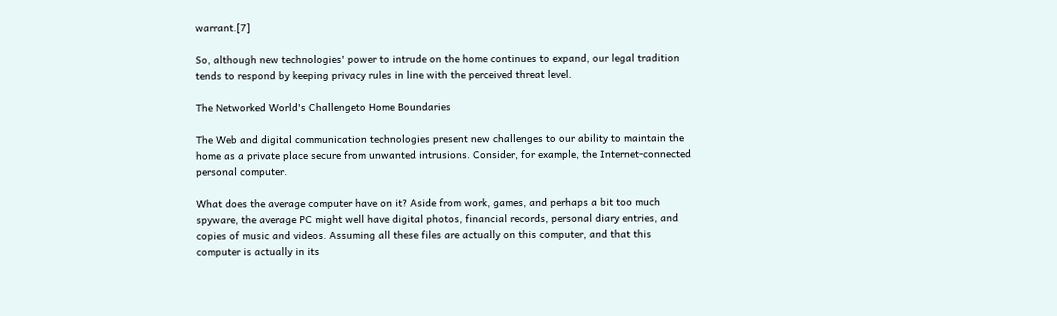warrant.[7]

So, although new technologies' power to intrude on the home continues to expand, our legal tradition tends to respond by keeping privacy rules in line with the perceived threat level.

The Networked World's Challengeto Home Boundaries

The Web and digital communication technologies present new challenges to our ability to maintain the home as a private place secure from unwanted intrusions. Consider, for example, the Internet-connected personal computer.

What does the average computer have on it? Aside from work, games, and perhaps a bit too much spyware, the average PC might well have digital photos, financial records, personal diary entries, and copies of music and videos. Assuming all these files are actually on this computer, and that this computer is actually in its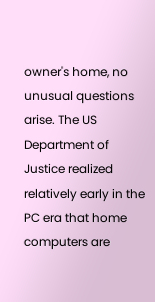owner's home, no unusual questions arise. The US Department of Justice realized relatively early in the PC era that home computers are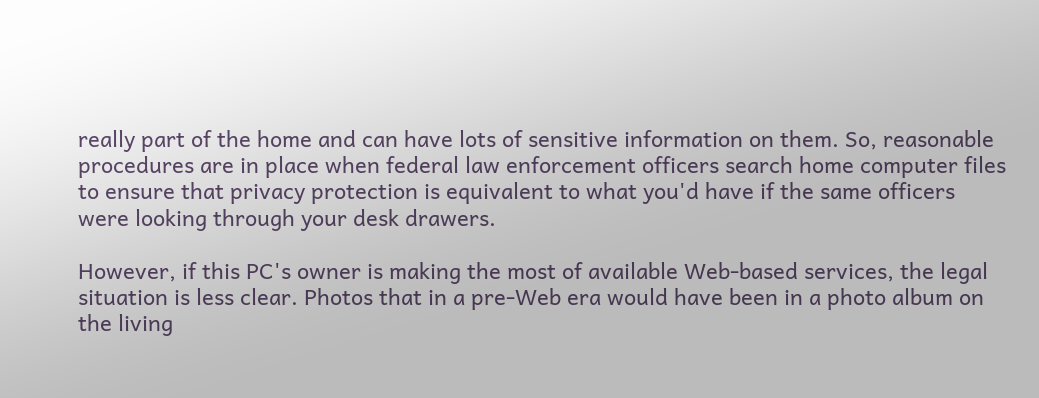really part of the home and can have lots of sensitive information on them. So, reasonable procedures are in place when federal law enforcement officers search home computer files to ensure that privacy protection is equivalent to what you'd have if the same officers were looking through your desk drawers.

However, if this PC's owner is making the most of available Web-based services, the legal situation is less clear. Photos that in a pre-Web era would have been in a photo album on the living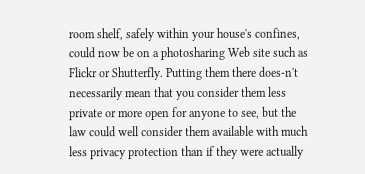room shelf, safely within your house's confines, could now be on a photosharing Web site such as Flickr or Shutterfly. Putting them there does-n't necessarily mean that you consider them less private or more open for anyone to see, but the law could well consider them available with much less privacy protection than if they were actually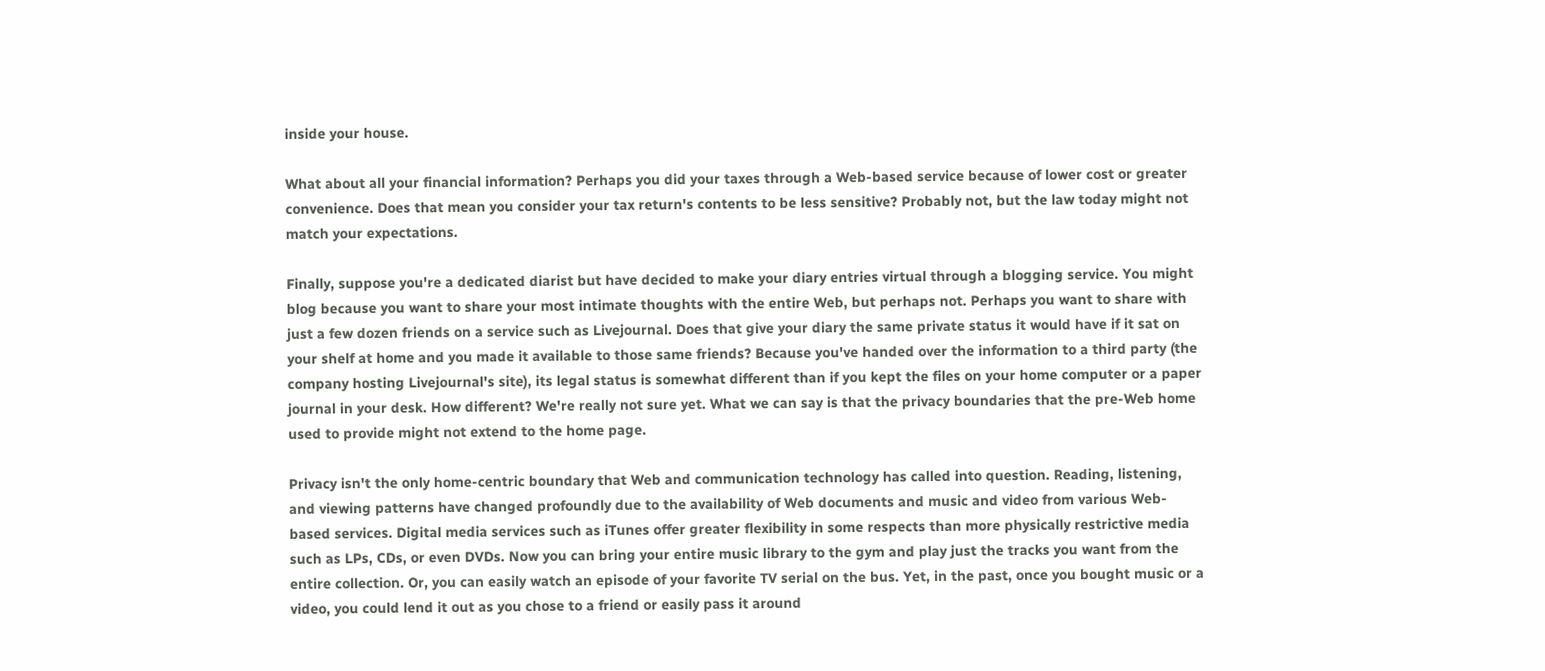inside your house.

What about all your financial information? Perhaps you did your taxes through a Web-based service because of lower cost or greater convenience. Does that mean you consider your tax return's contents to be less sensitive? Probably not, but the law today might not match your expectations.

Finally, suppose you're a dedicated diarist but have decided to make your diary entries virtual through a blogging service. You might blog because you want to share your most intimate thoughts with the entire Web, but perhaps not. Perhaps you want to share with just a few dozen friends on a service such as Livejournal. Does that give your diary the same private status it would have if it sat on your shelf at home and you made it available to those same friends? Because you've handed over the information to a third party (the company hosting Livejournal's site), its legal status is somewhat different than if you kept the files on your home computer or a paper journal in your desk. How different? We're really not sure yet. What we can say is that the privacy boundaries that the pre-Web home used to provide might not extend to the home page.

Privacy isn't the only home-centric boundary that Web and communication technology has called into question. Reading, listening, and viewing patterns have changed profoundly due to the availability of Web documents and music and video from various Web-based services. Digital media services such as iTunes offer greater flexibility in some respects than more physically restrictive media such as LPs, CDs, or even DVDs. Now you can bring your entire music library to the gym and play just the tracks you want from the entire collection. Or, you can easily watch an episode of your favorite TV serial on the bus. Yet, in the past, once you bought music or a video, you could lend it out as you chose to a friend or easily pass it around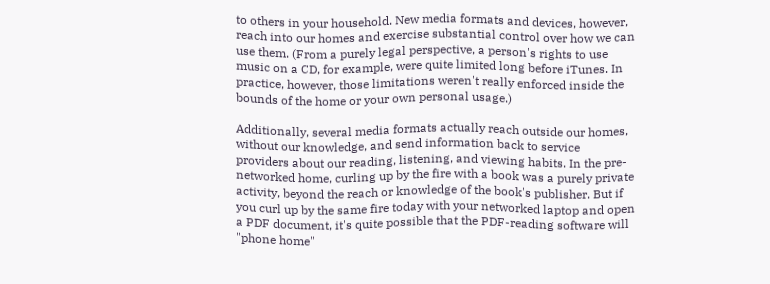to others in your household. New media formats and devices, however, reach into our homes and exercise substantial control over how we can use them. (From a purely legal perspective, a person's rights to use music on a CD, for example, were quite limited long before iTunes. In practice, however, those limitations weren't really enforced inside the bounds of the home or your own personal usage.)

Additionally, several media formats actually reach outside our homes, without our knowledge, and send information back to service providers about our reading, listening, and viewing habits. In the pre-networked home, curling up by the fire with a book was a purely private activity, beyond the reach or knowledge of the book's publisher. But if you curl up by the same fire today with your networked laptop and open a PDF document, it's quite possible that the PDF-reading software will "phone home"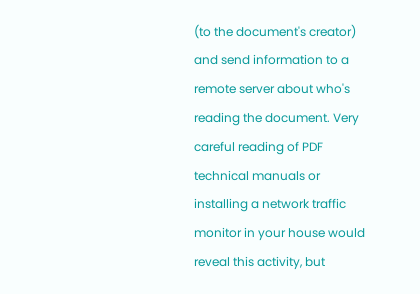(to the document's creator) and send information to a remote server about who's reading the document. Very careful reading of PDF technical manuals or installing a network traffic monitor in your house would reveal this activity, but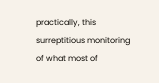practically, this surreptitious monitoring of what most of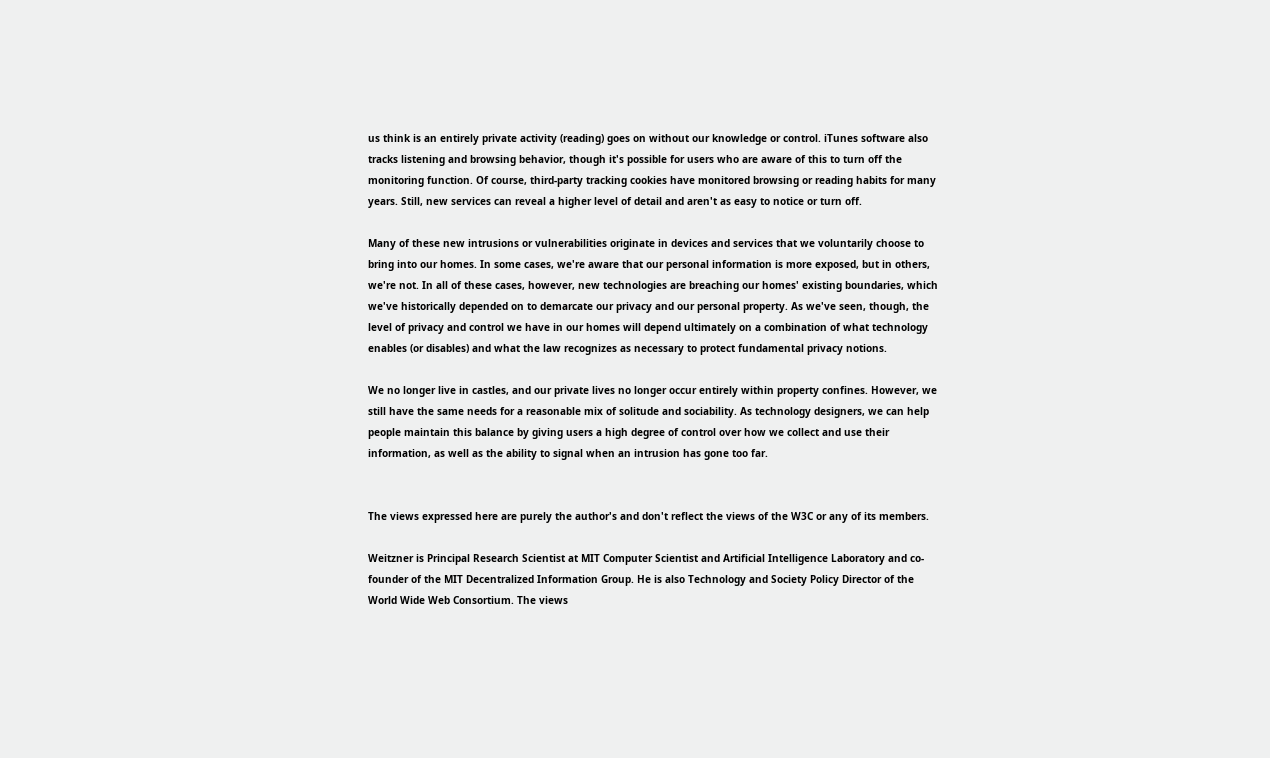us think is an entirely private activity (reading) goes on without our knowledge or control. iTunes software also tracks listening and browsing behavior, though it's possible for users who are aware of this to turn off the monitoring function. Of course, third-party tracking cookies have monitored browsing or reading habits for many years. Still, new services can reveal a higher level of detail and aren't as easy to notice or turn off.

Many of these new intrusions or vulnerabilities originate in devices and services that we voluntarily choose to bring into our homes. In some cases, we're aware that our personal information is more exposed, but in others, we're not. In all of these cases, however, new technologies are breaching our homes' existing boundaries, which we've historically depended on to demarcate our privacy and our personal property. As we've seen, though, the level of privacy and control we have in our homes will depend ultimately on a combination of what technology enables (or disables) and what the law recognizes as necessary to protect fundamental privacy notions.

We no longer live in castles, and our private lives no longer occur entirely within property confines. However, we still have the same needs for a reasonable mix of solitude and sociability. As technology designers, we can help people maintain this balance by giving users a high degree of control over how we collect and use their information, as well as the ability to signal when an intrusion has gone too far.


The views expressed here are purely the author's and don't reflect the views of the W3C or any of its members.

Weitzner is Principal Research Scientist at MIT Computer Scientist and Artificial Intelligence Laboratory and co-founder of the MIT Decentralized Information Group. He is also Technology and Society Policy Director of the World Wide Web Consortium. The views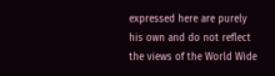expressed here are purely his own and do not reflect the views of the World Wide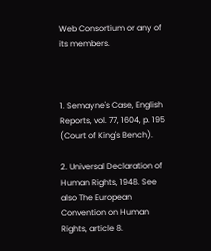Web Consortium or any of its members.



1. Semayne's Case, English Reports, vol. 77, 1604, p. 195 (Court of King's Bench).

2. Universal Declaration of Human Rights, 1948. See also The European Convention on Human Rights, article 8.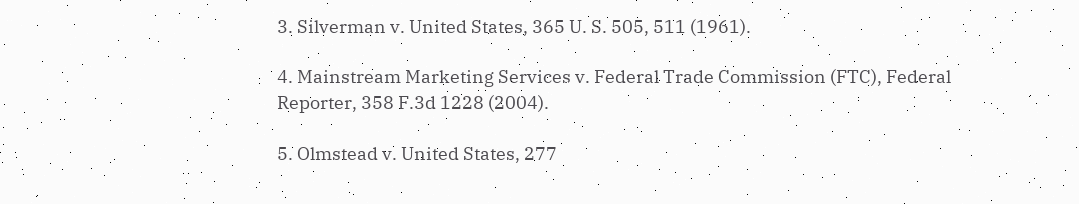3. Silverman v. United States, 365 U. S. 505, 511 (1961).

4. Mainstream Marketing Services v. Federal Trade Commission (FTC), Federal Reporter, 358 F.3d 1228 (2004).

5. Olmstead v. United States, 277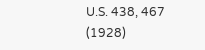U.S. 438, 467 (1928)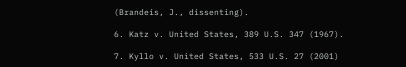(Brandeis, J., dissenting).

6. Katz v. United States, 389 U.S. 347 (1967).

7. Kyllo v. United States, 533 U.S. 27 (2001)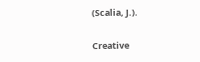(Scalia, J.).

Creative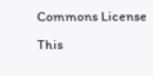Commons License
This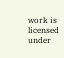work is licensed under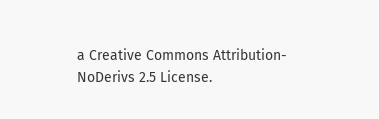a Creative Commons Attribution-NoDerivs 2.5 License.